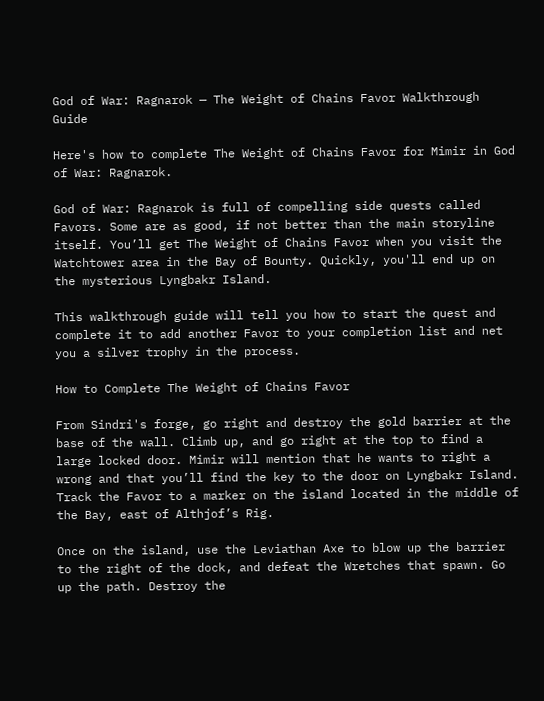God of War: Ragnarok — The Weight of Chains Favor Walkthrough Guide

Here's how to complete The Weight of Chains Favor for Mimir in God of War: Ragnarok.

God of War: Ragnarok is full of compelling side quests called Favors. Some are as good, if not better than the main storyline itself. You’ll get The Weight of Chains Favor when you visit the Watchtower area in the Bay of Bounty. Quickly, you'll end up on the mysterious Lyngbakr Island.

This walkthrough guide will tell you how to start the quest and complete it to add another Favor to your completion list and net you a silver trophy in the process.

How to Complete The Weight of Chains Favor

From Sindri's forge, go right and destroy the gold barrier at the base of the wall. Climb up, and go right at the top to find a large locked door. Mimir will mention that he wants to right a wrong and that you’ll find the key to the door on Lyngbakr Island. Track the Favor to a marker on the island located in the middle of the Bay, east of Althjof’s Rig.

Once on the island, use the Leviathan Axe to blow up the barrier to the right of the dock, and defeat the Wretches that spawn. Go up the path. Destroy the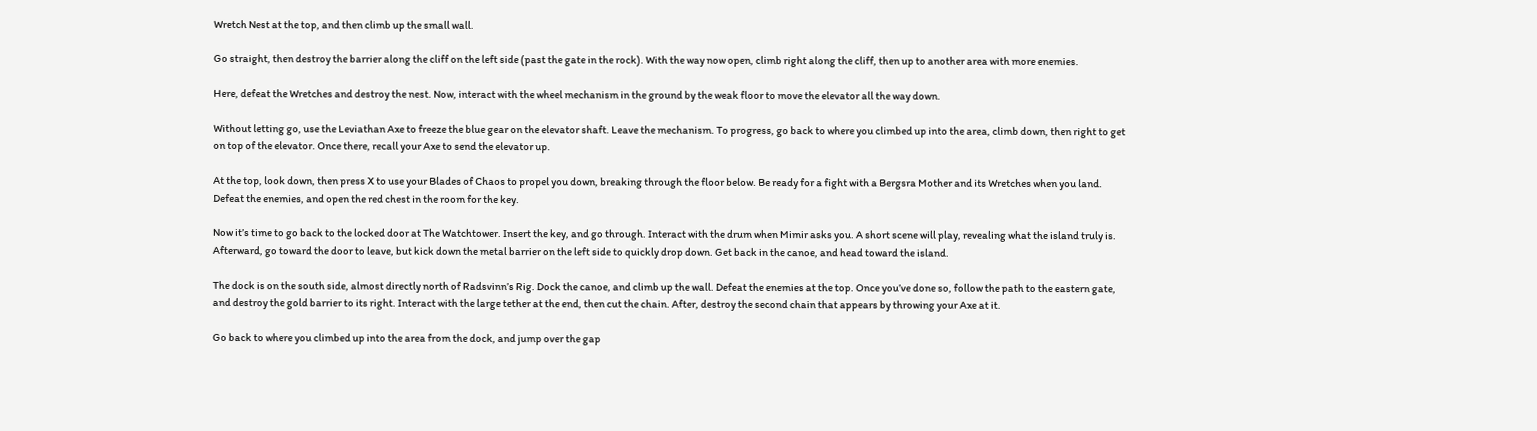Wretch Nest at the top, and then climb up the small wall.

Go straight, then destroy the barrier along the cliff on the left side (past the gate in the rock). With the way now open, climb right along the cliff, then up to another area with more enemies.

Here, defeat the Wretches and destroy the nest. Now, interact with the wheel mechanism in the ground by the weak floor to move the elevator all the way down.

Without letting go, use the Leviathan Axe to freeze the blue gear on the elevator shaft. Leave the mechanism. To progress, go back to where you climbed up into the area, climb down, then right to get on top of the elevator. Once there, recall your Axe to send the elevator up.

At the top, look down, then press X to use your Blades of Chaos to propel you down, breaking through the floor below. Be ready for a fight with a Bergsra Mother and its Wretches when you land. Defeat the enemies, and open the red chest in the room for the key.

Now it’s time to go back to the locked door at The Watchtower. Insert the key, and go through. Interact with the drum when Mimir asks you. A short scene will play, revealing what the island truly is. Afterward, go toward the door to leave, but kick down the metal barrier on the left side to quickly drop down. Get back in the canoe, and head toward the island.

The dock is on the south side, almost directly north of Radsvinn’s Rig. Dock the canoe, and climb up the wall. Defeat the enemies at the top. Once you’ve done so, follow the path to the eastern gate, and destroy the gold barrier to its right. Interact with the large tether at the end, then cut the chain. After, destroy the second chain that appears by throwing your Axe at it.

Go back to where you climbed up into the area from the dock, and jump over the gap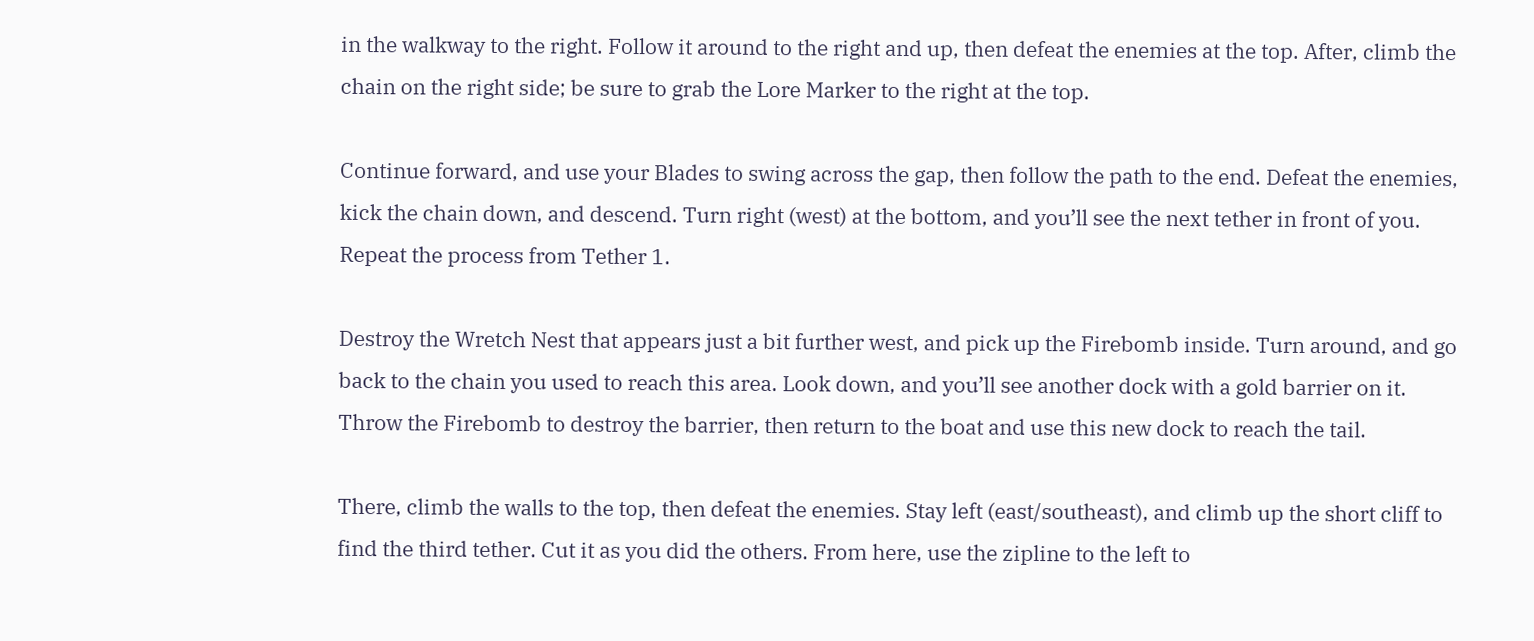in the walkway to the right. Follow it around to the right and up, then defeat the enemies at the top. After, climb the chain on the right side; be sure to grab the Lore Marker to the right at the top.

Continue forward, and use your Blades to swing across the gap, then follow the path to the end. Defeat the enemies, kick the chain down, and descend. Turn right (west) at the bottom, and you’ll see the next tether in front of you. Repeat the process from Tether 1.

Destroy the Wretch Nest that appears just a bit further west, and pick up the Firebomb inside. Turn around, and go back to the chain you used to reach this area. Look down, and you’ll see another dock with a gold barrier on it. Throw the Firebomb to destroy the barrier, then return to the boat and use this new dock to reach the tail.

There, climb the walls to the top, then defeat the enemies. Stay left (east/southeast), and climb up the short cliff to find the third tether. Cut it as you did the others. From here, use the zipline to the left to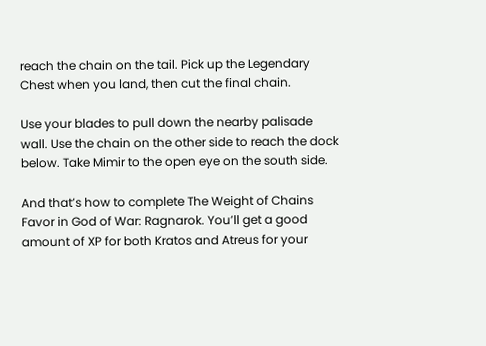reach the chain on the tail. Pick up the Legendary Chest when you land, then cut the final chain.

Use your blades to pull down the nearby palisade wall. Use the chain on the other side to reach the dock below. Take Mimir to the open eye on the south side.

And that’s how to complete The Weight of Chains Favor in God of War: Ragnarok. You’ll get a good amount of XP for both Kratos and Atreus for your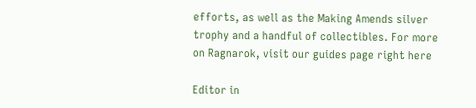efforts, as well as the Making Amends silver trophy and a handful of collectibles. For more on Ragnarok, visit our guides page right here

Editor in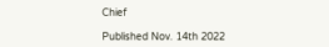Chief

Published Nov. 14th 2022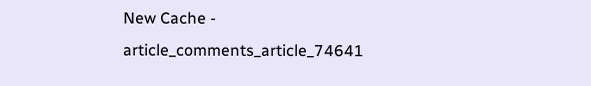New Cache - article_comments_article_74641